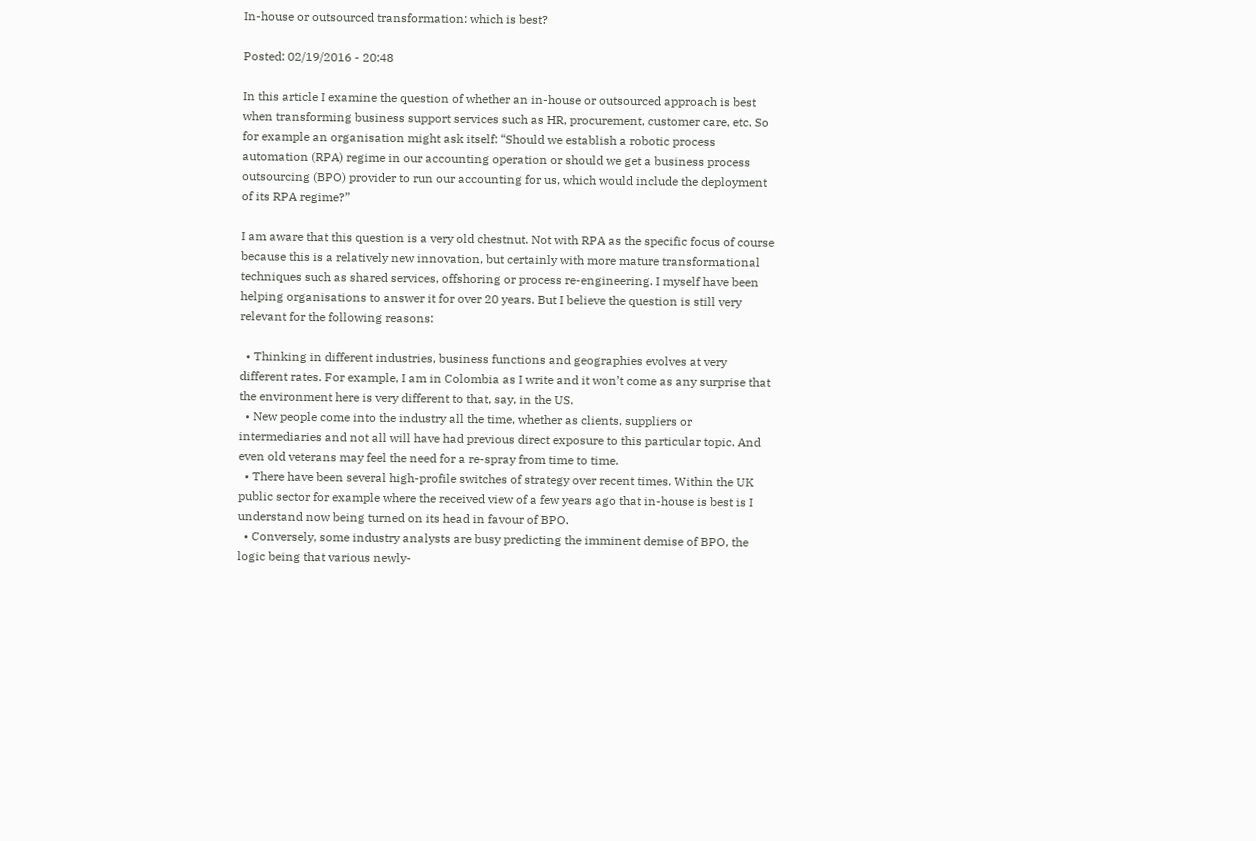In-house or outsourced transformation: which is best?

Posted: 02/19/2016 - 20:48

In this article I examine the question of whether an in-house or outsourced approach is best when transforming business support services such as HR, procurement, customer care, etc. So for example an organisation might ask itself: “Should we establish a robotic process automation (RPA) regime in our accounting operation or should we get a business process outsourcing (BPO) provider to run our accounting for us, which would include the deployment of its RPA regime?”

I am aware that this question is a very old chestnut. Not with RPA as the specific focus of course because this is a relatively new innovation, but certainly with more mature transformational techniques such as shared services, offshoring or process re-engineering. I myself have been helping organisations to answer it for over 20 years. But I believe the question is still very relevant for the following reasons:

  • Thinking in different industries, business functions and geographies evolves at very different rates. For example, I am in Colombia as I write and it won’t come as any surprise that the environment here is very different to that, say, in the US.
  • New people come into the industry all the time, whether as clients, suppliers or intermediaries and not all will have had previous direct exposure to this particular topic. And even old veterans may feel the need for a re-spray from time to time.
  • There have been several high-profile switches of strategy over recent times. Within the UK public sector for example where the received view of a few years ago that in-house is best is I understand now being turned on its head in favour of BPO.
  • Conversely, some industry analysts are busy predicting the imminent demise of BPO, the logic being that various newly-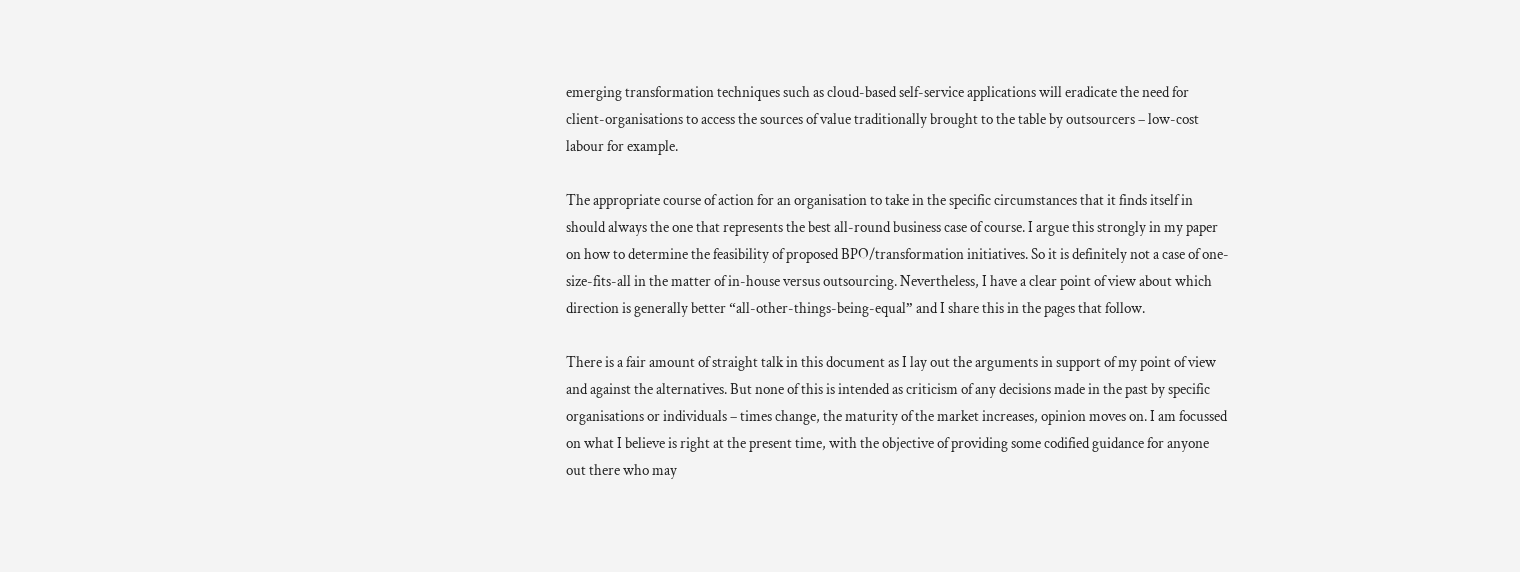emerging transformation techniques such as cloud-based self-service applications will eradicate the need for client-organisations to access the sources of value traditionally brought to the table by outsourcers – low-cost labour for example.

The appropriate course of action for an organisation to take in the specific circumstances that it finds itself in should always the one that represents the best all-round business case of course. I argue this strongly in my paper on how to determine the feasibility of proposed BPO/transformation initiatives. So it is definitely not a case of one-size-fits-all in the matter of in-house versus outsourcing. Nevertheless, I have a clear point of view about which direction is generally better “all-other-things-being-equal” and I share this in the pages that follow.

There is a fair amount of straight talk in this document as I lay out the arguments in support of my point of view and against the alternatives. But none of this is intended as criticism of any decisions made in the past by specific organisations or individuals – times change, the maturity of the market increases, opinion moves on. I am focussed on what I believe is right at the present time, with the objective of providing some codified guidance for anyone out there who may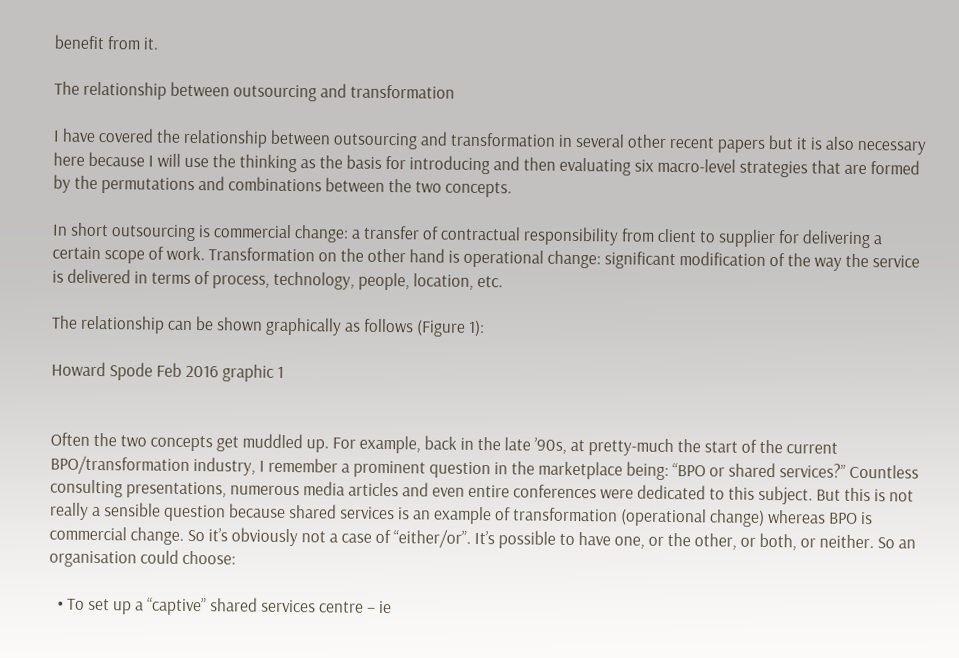benefit from it.

The relationship between outsourcing and transformation

I have covered the relationship between outsourcing and transformation in several other recent papers but it is also necessary here because I will use the thinking as the basis for introducing and then evaluating six macro-level strategies that are formed by the permutations and combinations between the two concepts.

In short outsourcing is commercial change: a transfer of contractual responsibility from client to supplier for delivering a certain scope of work. Transformation on the other hand is operational change: significant modification of the way the service is delivered in terms of process, technology, people, location, etc.

The relationship can be shown graphically as follows (Figure 1):

Howard Spode Feb 2016 graphic 1


Often the two concepts get muddled up. For example, back in the late ’90s, at pretty-much the start of the current BPO/transformation industry, I remember a prominent question in the marketplace being: “BPO or shared services?” Countless consulting presentations, numerous media articles and even entire conferences were dedicated to this subject. But this is not really a sensible question because shared services is an example of transformation (operational change) whereas BPO is commercial change. So it’s obviously not a case of “either/or”. It’s possible to have one, or the other, or both, or neither. So an organisation could choose:

  • To set up a “captive” shared services centre – ie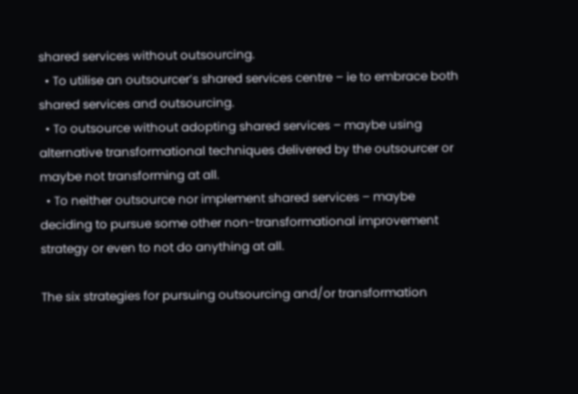shared services without outsourcing.
  • To utilise an outsourcer’s shared services centre – ie to embrace both shared services and outsourcing.
  • To outsource without adopting shared services – maybe using alternative transformational techniques delivered by the outsourcer or maybe not transforming at all.
  • To neither outsource nor implement shared services – maybe deciding to pursue some other non-transformational improvement strategy or even to not do anything at all.

The six strategies for pursuing outsourcing and/or transformation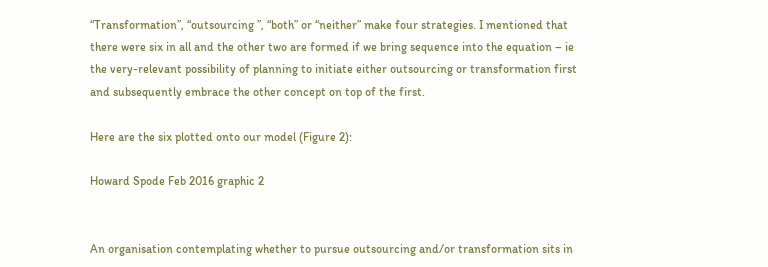“Transformation”, “outsourcing ”, “both” or “neither” make four strategies. I mentioned that there were six in all and the other two are formed if we bring sequence into the equation – ie the very-relevant possibility of planning to initiate either outsourcing or transformation first and subsequently embrace the other concept on top of the first.

Here are the six plotted onto our model (Figure 2):

Howard Spode Feb 2016 graphic 2


An organisation contemplating whether to pursue outsourcing and/or transformation sits in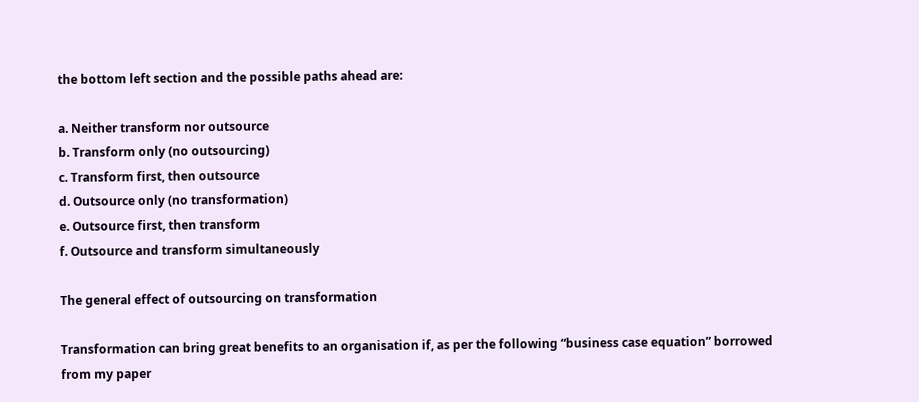the bottom left section and the possible paths ahead are:

a. Neither transform nor outsource
b. Transform only (no outsourcing)
c. Transform first, then outsource
d. Outsource only (no transformation)
e. Outsource first, then transform
f. Outsource and transform simultaneously

The general effect of outsourcing on transformation

Transformation can bring great benefits to an organisation if, as per the following “business case equation” borrowed from my paper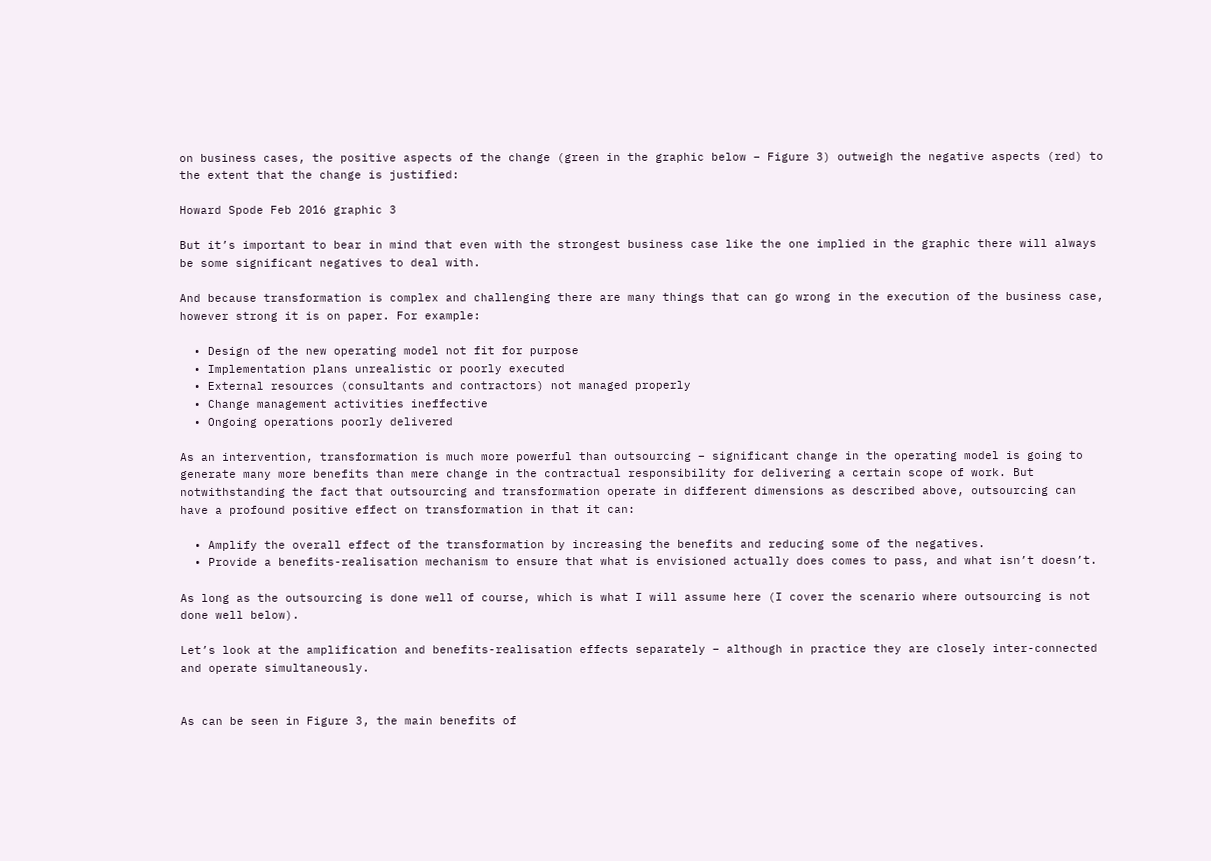on business cases, the positive aspects of the change (green in the graphic below – Figure 3) outweigh the negative aspects (red) to the extent that the change is justified:

Howard Spode Feb 2016 graphic 3

But it’s important to bear in mind that even with the strongest business case like the one implied in the graphic there will always be some significant negatives to deal with.

And because transformation is complex and challenging there are many things that can go wrong in the execution of the business case, however strong it is on paper. For example:

  • Design of the new operating model not fit for purpose
  • Implementation plans unrealistic or poorly executed
  • External resources (consultants and contractors) not managed properly
  • Change management activities ineffective
  • Ongoing operations poorly delivered

As an intervention, transformation is much more powerful than outsourcing – significant change in the operating model is going to generate many more benefits than mere change in the contractual responsibility for delivering a certain scope of work. But notwithstanding the fact that outsourcing and transformation operate in different dimensions as described above, outsourcing can have a profound positive effect on transformation in that it can:

  • Amplify the overall effect of the transformation by increasing the benefits and reducing some of the negatives.
  • Provide a benefits-realisation mechanism to ensure that what is envisioned actually does comes to pass, and what isn’t doesn’t.

As long as the outsourcing is done well of course, which is what I will assume here (I cover the scenario where outsourcing is not done well below).

Let’s look at the amplification and benefits-realisation effects separately – although in practice they are closely inter-connected and operate simultaneously.


As can be seen in Figure 3, the main benefits of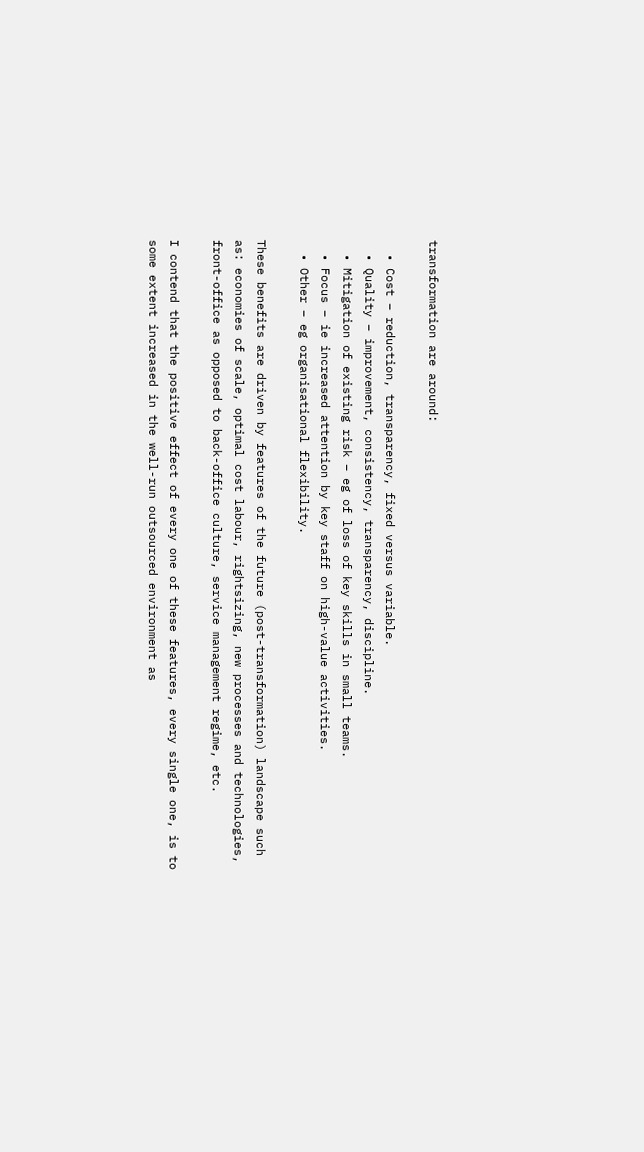transformation are around:

  • Cost – reduction, transparency, fixed versus variable.
  • Quality – improvement, consistency, transparency, discipline.
  • Mitigation of existing risk – eg of loss of key skills in small teams.
  • Focus – ie increased attention by key staff on high-value activities.
  • Other – eg organisational flexibility.

These benefits are driven by features of the future (post-transformation) landscape such as: economies of scale, optimal cost labour, rightsizing, new processes and technologies, front-office as opposed to back-office culture, service management regime, etc.

I contend that the positive effect of every one of these features, every single one, is to some extent increased in the well-run outsourced environment as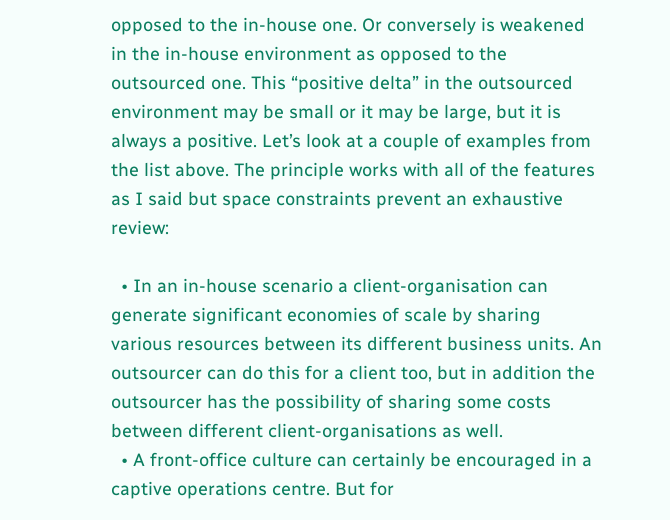opposed to the in-house one. Or conversely is weakened in the in-house environment as opposed to the outsourced one. This “positive delta” in the outsourced environment may be small or it may be large, but it is always a positive. Let’s look at a couple of examples from the list above. The principle works with all of the features as I said but space constraints prevent an exhaustive review:

  • In an in-house scenario a client-organisation can generate significant economies of scale by sharing various resources between its different business units. An outsourcer can do this for a client too, but in addition the outsourcer has the possibility of sharing some costs between different client-organisations as well.
  • A front-office culture can certainly be encouraged in a captive operations centre. But for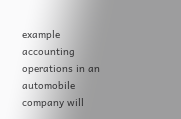example accounting operations in an automobile company will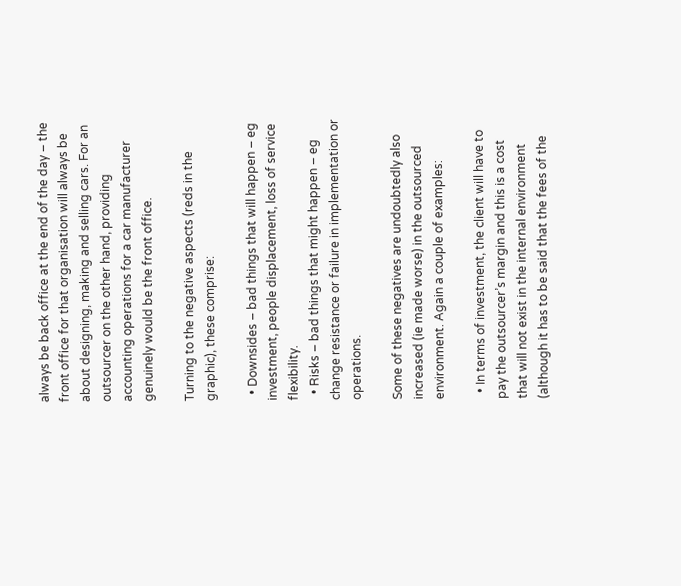always be back office at the end of the day – the front office for that organisation will always be about designing, making and selling cars. For an outsourcer on the other hand, providing accounting operations for a car manufacturer genuinely would be the front office.

Turning to the negative aspects (reds in the graphic), these comprise:

  • Downsides – bad things that will happen – eg investment, people displacement, loss of service flexibility.
  • Risks – bad things that might happen – eg change resistance or failure in implementation or operations.

Some of these negatives are undoubtedly also increased (ie made worse) in the outsourced environment. Again a couple of examples:

  • In terms of investment, the client will have to pay the outsourcer’s margin and this is a cost that will not exist in the internal environment (although it has to be said that the fees of the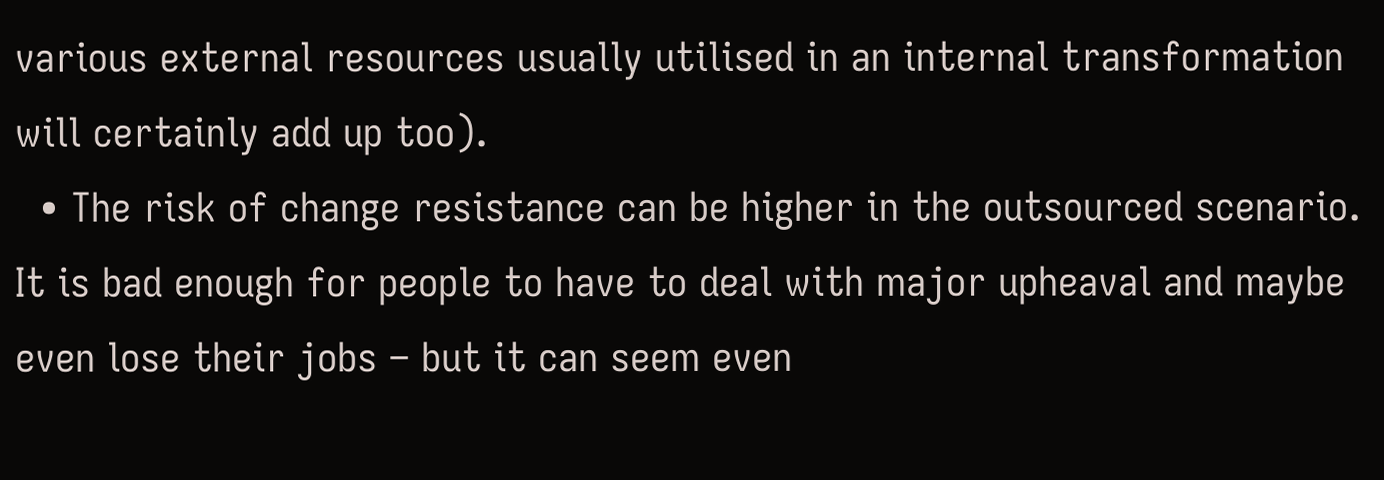various external resources usually utilised in an internal transformation will certainly add up too).
  • The risk of change resistance can be higher in the outsourced scenario. It is bad enough for people to have to deal with major upheaval and maybe even lose their jobs – but it can seem even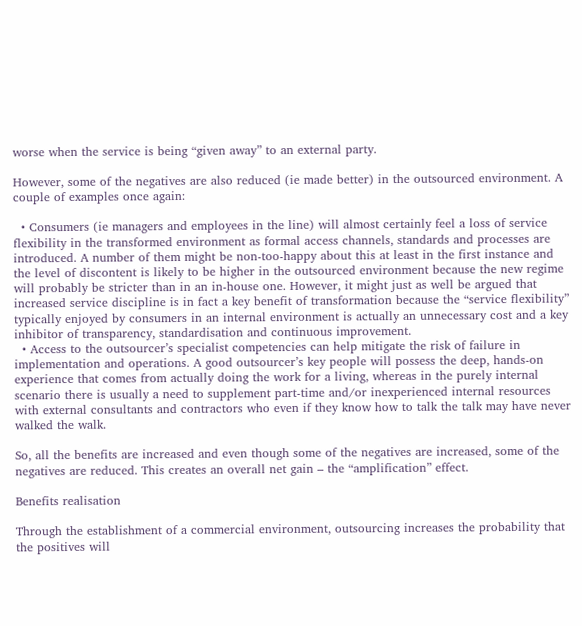worse when the service is being “given away” to an external party.

However, some of the negatives are also reduced (ie made better) in the outsourced environment. A couple of examples once again:

  • Consumers (ie managers and employees in the line) will almost certainly feel a loss of service flexibility in the transformed environment as formal access channels, standards and processes are introduced. A number of them might be non-too-happy about this at least in the first instance and the level of discontent is likely to be higher in the outsourced environment because the new regime will probably be stricter than in an in-house one. However, it might just as well be argued that increased service discipline is in fact a key benefit of transformation because the “service flexibility” typically enjoyed by consumers in an internal environment is actually an unnecessary cost and a key inhibitor of transparency, standardisation and continuous improvement.
  • Access to the outsourcer’s specialist competencies can help mitigate the risk of failure in implementation and operations. A good outsourcer’s key people will possess the deep, hands-on experience that comes from actually doing the work for a living, whereas in the purely internal scenario there is usually a need to supplement part-time and/or inexperienced internal resources with external consultants and contractors who even if they know how to talk the talk may have never walked the walk.

So, all the benefits are increased and even though some of the negatives are increased, some of the negatives are reduced. This creates an overall net gain – the “amplification” effect.

Benefits realisation

Through the establishment of a commercial environment, outsourcing increases the probability that the positives will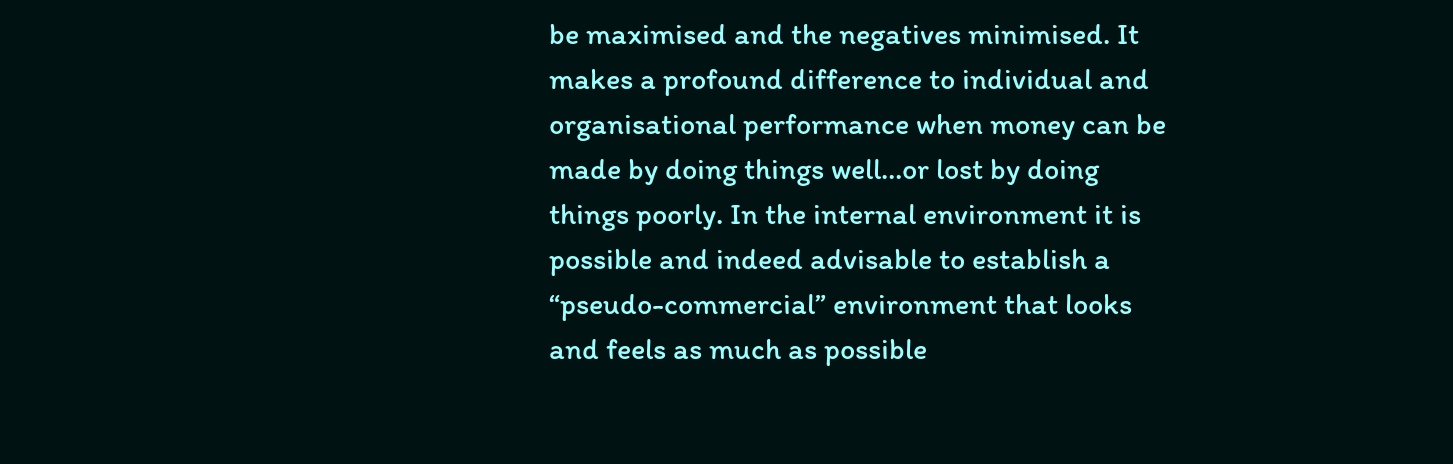be maximised and the negatives minimised. It makes a profound difference to individual and organisational performance when money can be made by doing things well…or lost by doing things poorly. In the internal environment it is possible and indeed advisable to establish a “pseudo-commercial” environment that looks and feels as much as possible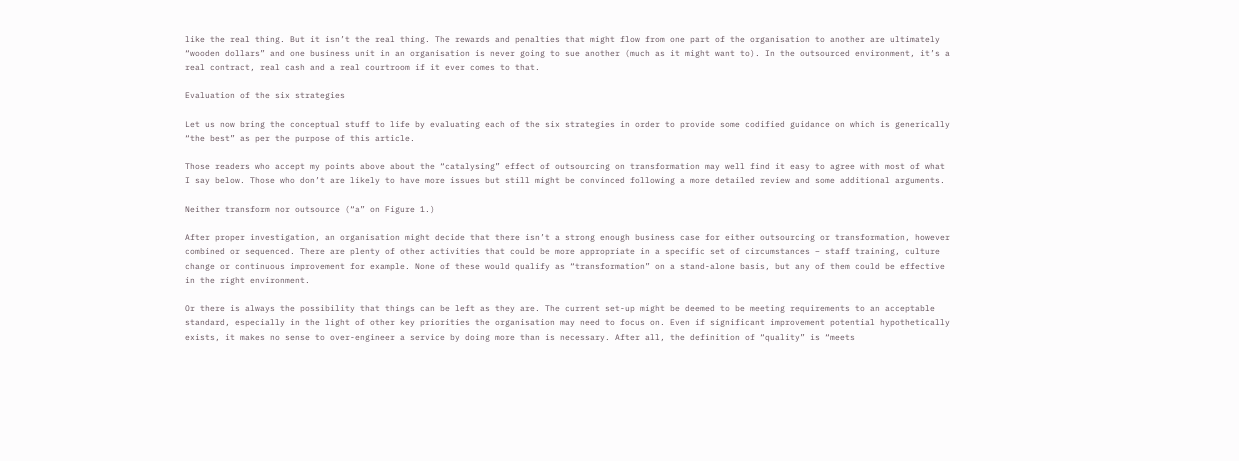like the real thing. But it isn’t the real thing. The rewards and penalties that might flow from one part of the organisation to another are ultimately “wooden dollars” and one business unit in an organisation is never going to sue another (much as it might want to). In the outsourced environment, it’s a real contract, real cash and a real courtroom if it ever comes to that.

Evaluation of the six strategies

Let us now bring the conceptual stuff to life by evaluating each of the six strategies in order to provide some codified guidance on which is generically “the best” as per the purpose of this article.

Those readers who accept my points above about the “catalysing” effect of outsourcing on transformation may well find it easy to agree with most of what I say below. Those who don’t are likely to have more issues but still might be convinced following a more detailed review and some additional arguments.

Neither transform nor outsource (“a” on Figure 1.)

After proper investigation, an organisation might decide that there isn’t a strong enough business case for either outsourcing or transformation, however combined or sequenced. There are plenty of other activities that could be more appropriate in a specific set of circumstances – staff training, culture change or continuous improvement for example. None of these would qualify as “transformation” on a stand-alone basis, but any of them could be effective in the right environment.

Or there is always the possibility that things can be left as they are. The current set-up might be deemed to be meeting requirements to an acceptable standard, especially in the light of other key priorities the organisation may need to focus on. Even if significant improvement potential hypothetically exists, it makes no sense to over-engineer a service by doing more than is necessary. After all, the definition of “quality” is “meets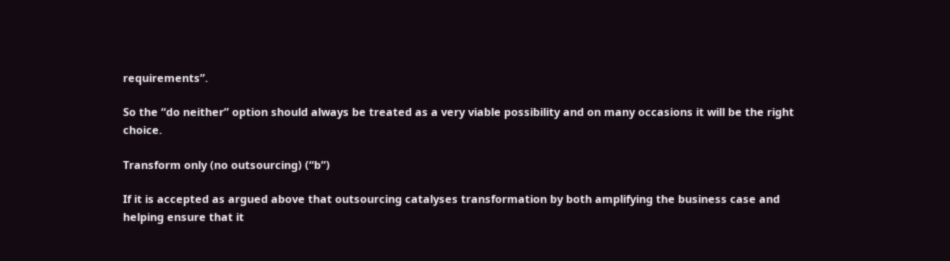requirements”.

So the “do neither” option should always be treated as a very viable possibility and on many occasions it will be the right choice.

Transform only (no outsourcing) (“b”)

If it is accepted as argued above that outsourcing catalyses transformation by both amplifying the business case and helping ensure that it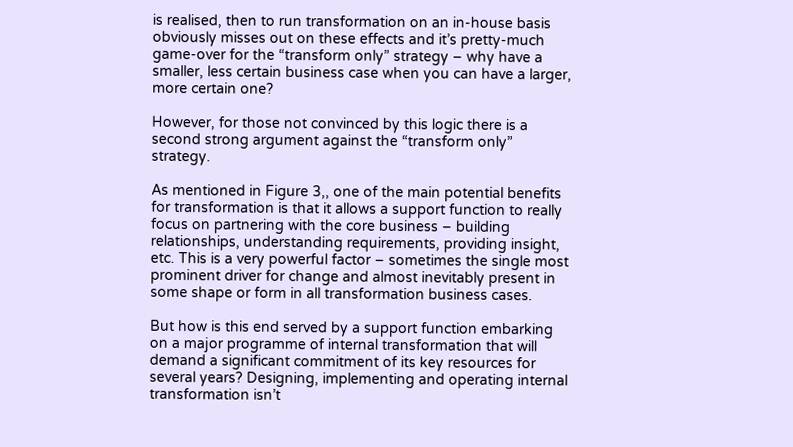is realised, then to run transformation on an in-house basis obviously misses out on these effects and it’s pretty-much game-over for the “transform only” strategy – why have a smaller, less certain business case when you can have a larger, more certain one?

However, for those not convinced by this logic there is a second strong argument against the “transform only” strategy.

As mentioned in Figure 3,, one of the main potential benefits for transformation is that it allows a support function to really focus on partnering with the core business – building relationships, understanding requirements, providing insight, etc. This is a very powerful factor – sometimes the single most prominent driver for change and almost inevitably present in some shape or form in all transformation business cases.

But how is this end served by a support function embarking on a major programme of internal transformation that will demand a significant commitment of its key resources for several years? Designing, implementing and operating internal transformation isn’t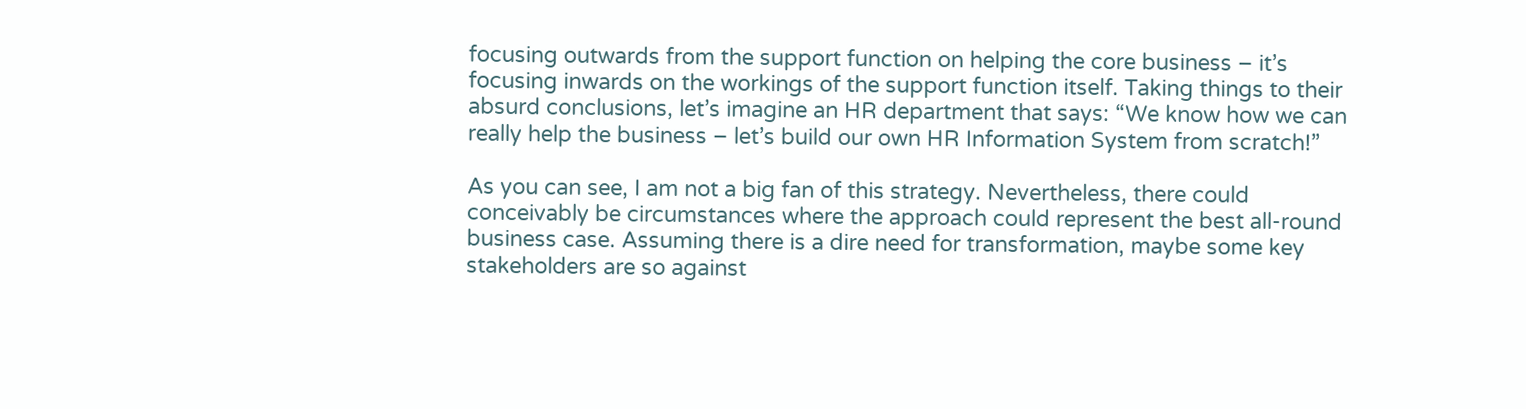focusing outwards from the support function on helping the core business – it’s focusing inwards on the workings of the support function itself. Taking things to their absurd conclusions, let’s imagine an HR department that says: “We know how we can really help the business – let’s build our own HR Information System from scratch!”

As you can see, I am not a big fan of this strategy. Nevertheless, there could conceivably be circumstances where the approach could represent the best all-round business case. Assuming there is a dire need for transformation, maybe some key stakeholders are so against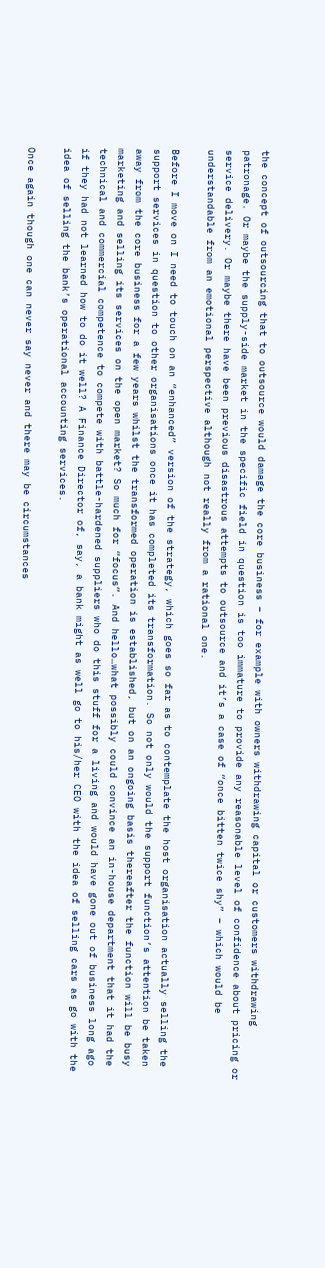the concept of outsourcing that to outsource would damage the core business – for example with owners withdrawing capital or customers withdrawing patronage. Or maybe the supply-side market in the specific field in question is too immature to provide any reasonable level of confidence about pricing or service delivery. Or maybe there have been previous disastrous attempts to outsource and it’s a case of “once bitten twice shy” – which would be understandable from an emotional perspective although not really from a rational one.

Before I move on I need to touch on an “enhanced” version of the strategy, which goes so far as to contemplate the host organisation actually selling the support services in question to other organisations once it has completed its transformation. So not only would the support function’s attention be taken away from the core business for a few years whilst the transformed operation is established, but on an ongoing basis thereafter the function will be busy marketing and selling its services on the open market? So much for “focus”. And hello…what possibly could convince an in-house department that it had the technical and commercial competence to compete with battle-hardened suppliers who do this stuff for a living and would have gone out of business long ago if they had not learned how to do it well? A Finance Director of, say, a bank might as well go to his/her CEO with the idea of selling cars as go with the idea of selling the bank’s operational accounting services.

Once again though one can never say never and there may be circumstances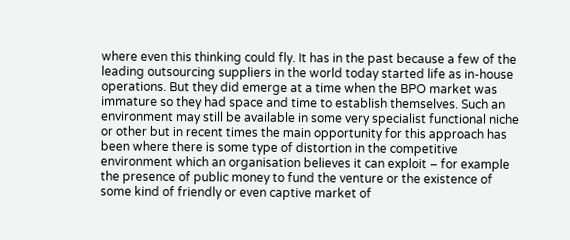where even this thinking could fly. It has in the past because a few of the leading outsourcing suppliers in the world today started life as in-house operations. But they did emerge at a time when the BPO market was immature so they had space and time to establish themselves. Such an environment may still be available in some very specialist functional niche or other but in recent times the main opportunity for this approach has been where there is some type of distortion in the competitive environment which an organisation believes it can exploit – for example the presence of public money to fund the venture or the existence of some kind of friendly or even captive market of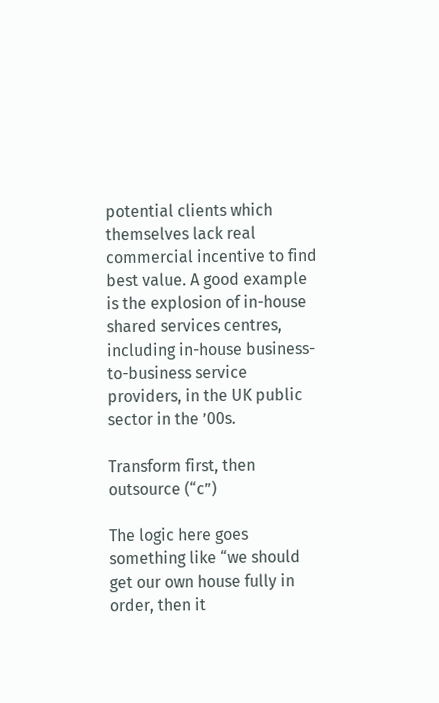potential clients which themselves lack real commercial incentive to find best value. A good example is the explosion of in-house shared services centres, including in-house business-to-business service providers, in the UK public sector in the ’00s.

Transform first, then outsource (“c”)

The logic here goes something like “we should get our own house fully in order, then it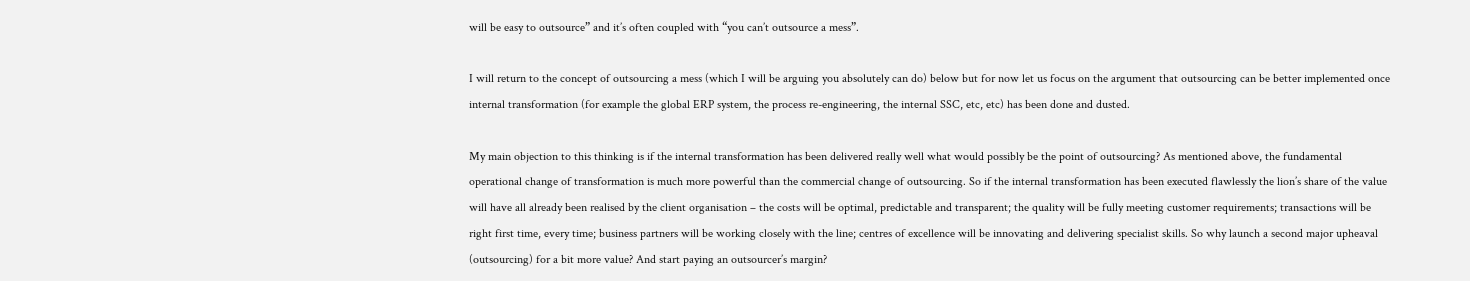will be easy to outsource” and it’s often coupled with “you can’t outsource a mess”.

I will return to the concept of outsourcing a mess (which I will be arguing you absolutely can do) below but for now let us focus on the argument that outsourcing can be better implemented once internal transformation (for example the global ERP system, the process re-engineering, the internal SSC, etc, etc) has been done and dusted.

My main objection to this thinking is if the internal transformation has been delivered really well what would possibly be the point of outsourcing? As mentioned above, the fundamental operational change of transformation is much more powerful than the commercial change of outsourcing. So if the internal transformation has been executed flawlessly the lion’s share of the value will have all already been realised by the client organisation – the costs will be optimal, predictable and transparent; the quality will be fully meeting customer requirements; transactions will be right first time, every time; business partners will be working closely with the line; centres of excellence will be innovating and delivering specialist skills. So why launch a second major upheaval (outsourcing) for a bit more value? And start paying an outsourcer’s margin?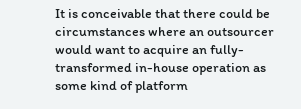It is conceivable that there could be circumstances where an outsourcer would want to acquire an fully-transformed in-house operation as some kind of platform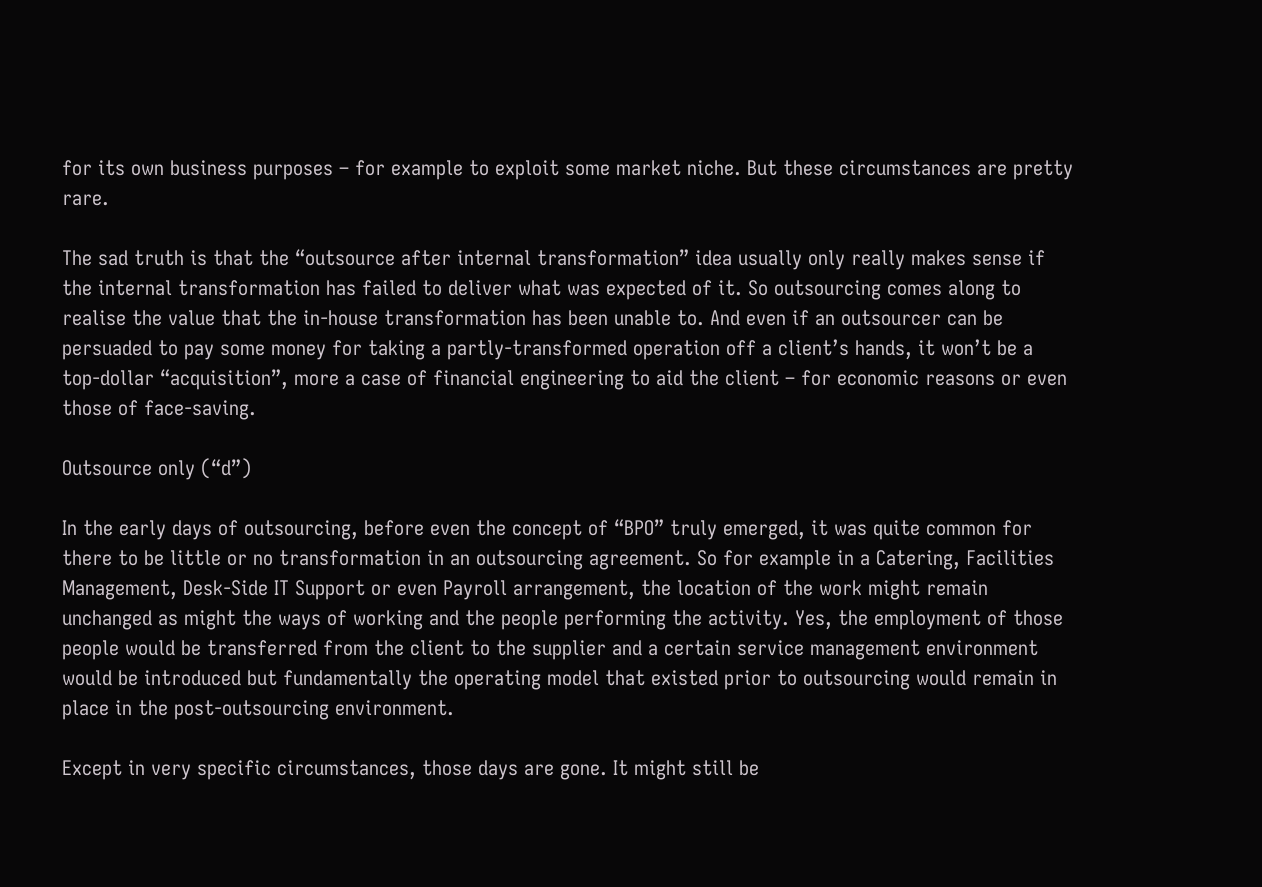for its own business purposes – for example to exploit some market niche. But these circumstances are pretty rare.

The sad truth is that the “outsource after internal transformation” idea usually only really makes sense if the internal transformation has failed to deliver what was expected of it. So outsourcing comes along to realise the value that the in-house transformation has been unable to. And even if an outsourcer can be persuaded to pay some money for taking a partly-transformed operation off a client’s hands, it won’t be a top-dollar “acquisition”, more a case of financial engineering to aid the client – for economic reasons or even those of face-saving.

Outsource only (“d”)

In the early days of outsourcing, before even the concept of “BPO” truly emerged, it was quite common for there to be little or no transformation in an outsourcing agreement. So for example in a Catering, Facilities Management, Desk-Side IT Support or even Payroll arrangement, the location of the work might remain unchanged as might the ways of working and the people performing the activity. Yes, the employment of those people would be transferred from the client to the supplier and a certain service management environment would be introduced but fundamentally the operating model that existed prior to outsourcing would remain in place in the post-outsourcing environment.

Except in very specific circumstances, those days are gone. It might still be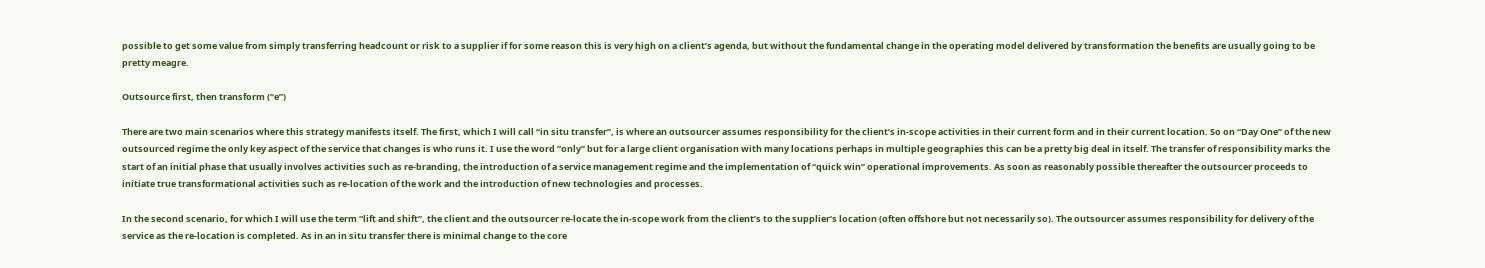possible to get some value from simply transferring headcount or risk to a supplier if for some reason this is very high on a client’s agenda, but without the fundamental change in the operating model delivered by transformation the benefits are usually going to be pretty meagre.

Outsource first, then transform (“e”)

There are two main scenarios where this strategy manifests itself. The first, which I will call “in situ transfer”, is where an outsourcer assumes responsibility for the client’s in-scope activities in their current form and in their current location. So on “Day One” of the new outsourced regime the only key aspect of the service that changes is who runs it. I use the word “only” but for a large client organisation with many locations perhaps in multiple geographies this can be a pretty big deal in itself. The transfer of responsibility marks the start of an initial phase that usually involves activities such as re-branding, the introduction of a service management regime and the implementation of “quick win” operational improvements. As soon as reasonably possible thereafter the outsourcer proceeds to initiate true transformational activities such as re-location of the work and the introduction of new technologies and processes.

In the second scenario, for which I will use the term “lift and shift”, the client and the outsourcer re-locate the in-scope work from the client’s to the supplier’s location (often offshore but not necessarily so). The outsourcer assumes responsibility for delivery of the service as the re-location is completed. As in an in situ transfer there is minimal change to the core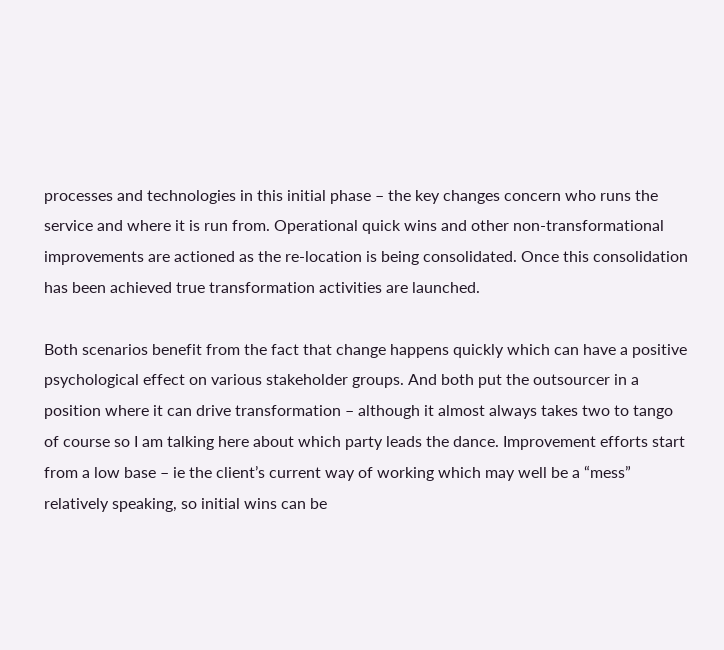processes and technologies in this initial phase – the key changes concern who runs the service and where it is run from. Operational quick wins and other non-transformational improvements are actioned as the re-location is being consolidated. Once this consolidation has been achieved true transformation activities are launched.

Both scenarios benefit from the fact that change happens quickly which can have a positive psychological effect on various stakeholder groups. And both put the outsourcer in a position where it can drive transformation – although it almost always takes two to tango of course so I am talking here about which party leads the dance. Improvement efforts start from a low base – ie the client’s current way of working which may well be a “mess” relatively speaking, so initial wins can be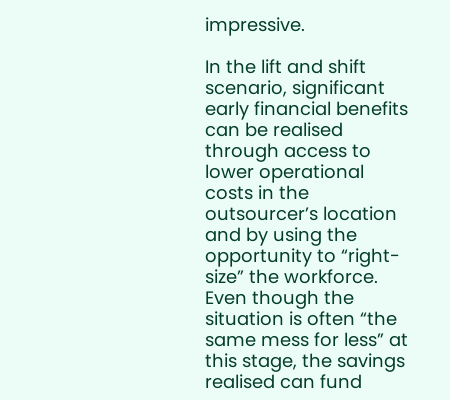impressive.

In the lift and shift scenario, significant early financial benefits can be realised through access to lower operational costs in the outsourcer’s location and by using the opportunity to “right-size” the workforce. Even though the situation is often “the same mess for less” at this stage, the savings realised can fund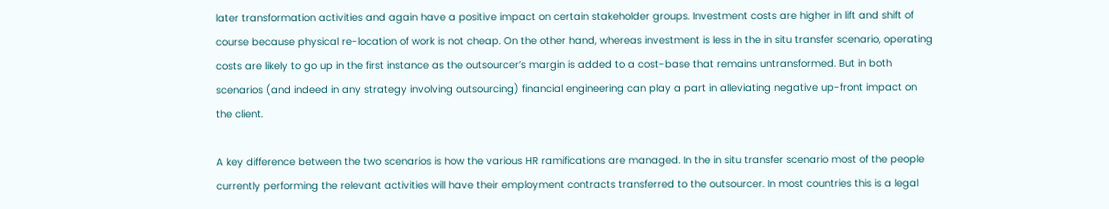later transformation activities and again have a positive impact on certain stakeholder groups. Investment costs are higher in lift and shift of course because physical re-location of work is not cheap. On the other hand, whereas investment is less in the in situ transfer scenario, operating costs are likely to go up in the first instance as the outsourcer’s margin is added to a cost-base that remains untransformed. But in both scenarios (and indeed in any strategy involving outsourcing) financial engineering can play a part in alleviating negative up-front impact on the client.

A key difference between the two scenarios is how the various HR ramifications are managed. In the in situ transfer scenario most of the people currently performing the relevant activities will have their employment contracts transferred to the outsourcer. In most countries this is a legal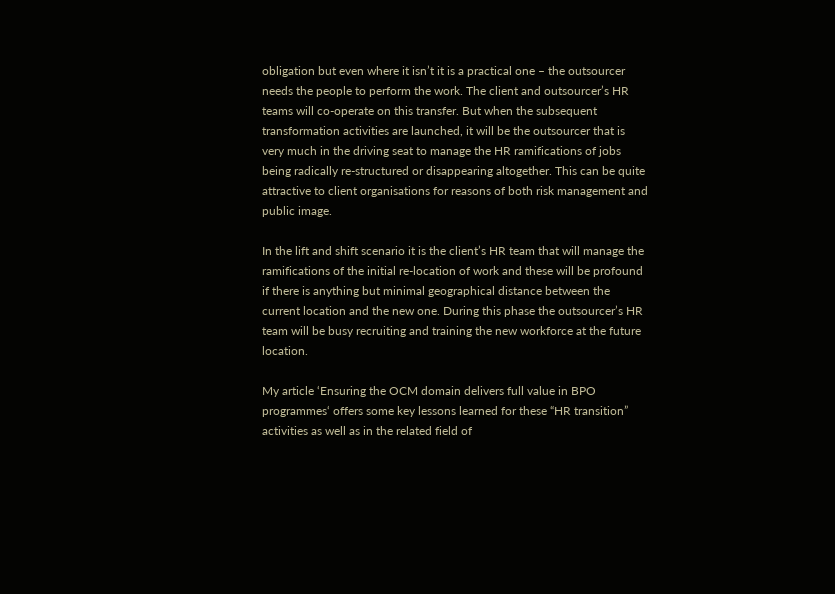obligation but even where it isn’t it is a practical one – the outsourcer needs the people to perform the work. The client and outsourcer’s HR teams will co-operate on this transfer. But when the subsequent transformation activities are launched, it will be the outsourcer that is very much in the driving seat to manage the HR ramifications of jobs being radically re-structured or disappearing altogether. This can be quite attractive to client organisations for reasons of both risk management and public image.

In the lift and shift scenario it is the client’s HR team that will manage the ramifications of the initial re-location of work and these will be profound if there is anything but minimal geographical distance between the current location and the new one. During this phase the outsourcer’s HR team will be busy recruiting and training the new workforce at the future location.

My article ‘Ensuring the OCM domain delivers full value in BPO programmes‘ offers some key lessons learned for these “HR transition” activities as well as in the related field of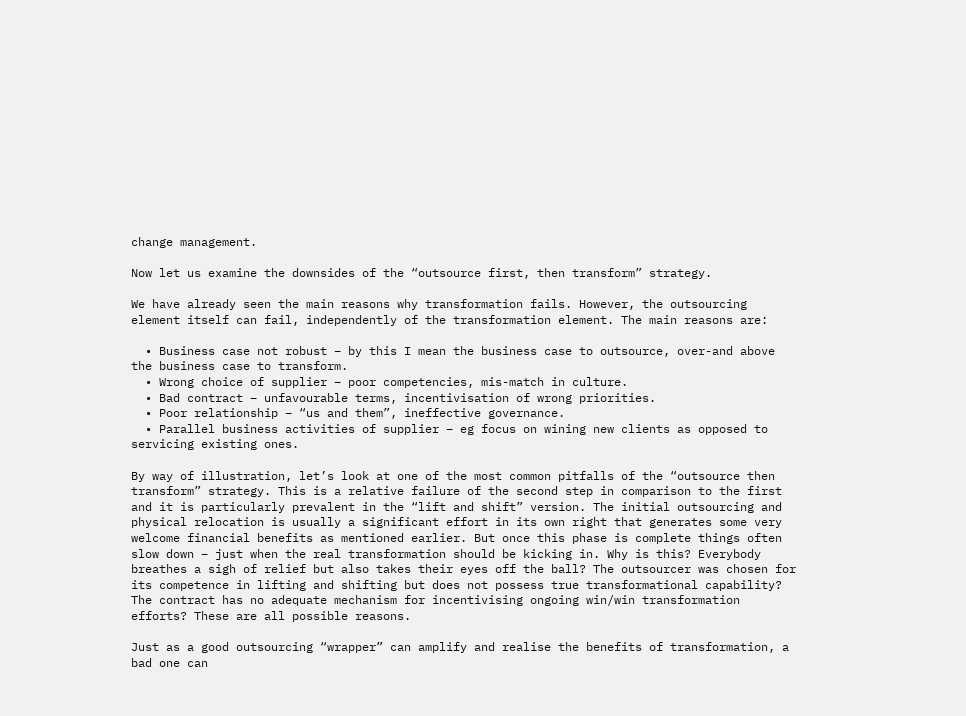change management.

Now let us examine the downsides of the “outsource first, then transform” strategy.

We have already seen the main reasons why transformation fails. However, the outsourcing element itself can fail, independently of the transformation element. The main reasons are:

  • Business case not robust – by this I mean the business case to outsource, over-and above the business case to transform.
  • Wrong choice of supplier – poor competencies, mis-match in culture.
  • Bad contract – unfavourable terms, incentivisation of wrong priorities.
  • Poor relationship – “us and them”, ineffective governance.
  • Parallel business activities of supplier – eg focus on wining new clients as opposed to servicing existing ones.

By way of illustration, let’s look at one of the most common pitfalls of the “outsource then transform” strategy. This is a relative failure of the second step in comparison to the first and it is particularly prevalent in the “lift and shift” version. The initial outsourcing and physical relocation is usually a significant effort in its own right that generates some very welcome financial benefits as mentioned earlier. But once this phase is complete things often slow down – just when the real transformation should be kicking in. Why is this? Everybody breathes a sigh of relief but also takes their eyes off the ball? The outsourcer was chosen for its competence in lifting and shifting but does not possess true transformational capability? The contract has no adequate mechanism for incentivising ongoing win/win transformation efforts? These are all possible reasons.

Just as a good outsourcing “wrapper” can amplify and realise the benefits of transformation, a bad one can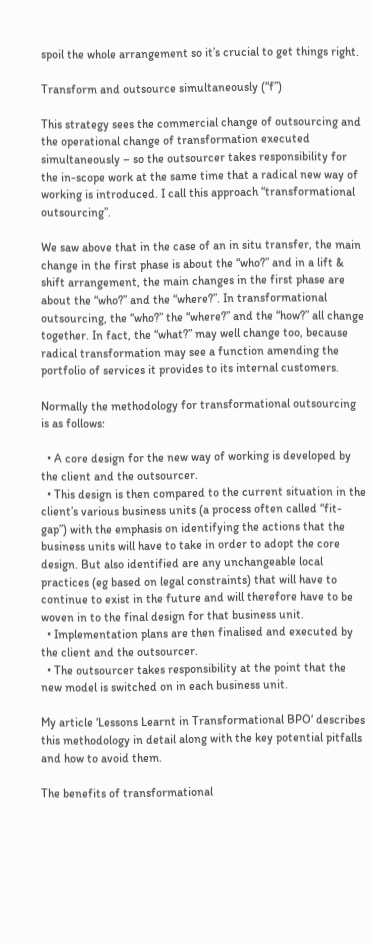spoil the whole arrangement so it’s crucial to get things right.

Transform and outsource simultaneously (“f”)

This strategy sees the commercial change of outsourcing and the operational change of transformation executed simultaneously – so the outsourcer takes responsibility for the in-scope work at the same time that a radical new way of working is introduced. I call this approach “transformational outsourcing”.

We saw above that in the case of an in situ transfer, the main change in the first phase is about the “who?” and in a lift & shift arrangement, the main changes in the first phase are about the “who?” and the “where?”. In transformational outsourcing, the “who?” the “where?” and the “how?” all change together. In fact, the “what?” may well change too, because radical transformation may see a function amending the portfolio of services it provides to its internal customers.

Normally the methodology for transformational outsourcing is as follows:

  • A core design for the new way of working is developed by the client and the outsourcer.
  • This design is then compared to the current situation in the client’s various business units (a process often called “fit-gap”) with the emphasis on identifying the actions that the business units will have to take in order to adopt the core design. But also identified are any unchangeable local practices (eg based on legal constraints) that will have to continue to exist in the future and will therefore have to be woven in to the final design for that business unit.
  • Implementation plans are then finalised and executed by the client and the outsourcer.
  • The outsourcer takes responsibility at the point that the new model is switched on in each business unit.

My article ‘Lessons Learnt in Transformational BPO‘ describes this methodology in detail along with the key potential pitfalls and how to avoid them.

The benefits of transformational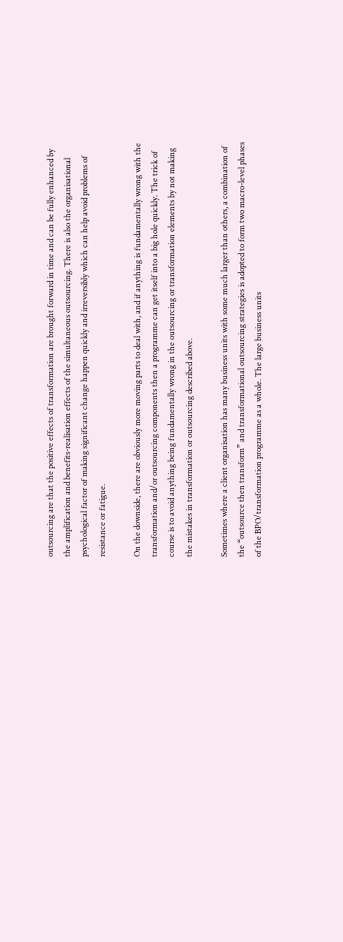outsourcing are that the positive effects of transformation are brought forward in time and can be fully enhanced by the amplification and benefits-realisation effects of the simultaneous outsourcing. There is also the organisational psychological factor of making significant change happen quickly and irreversibly which can help avoid problems of resistance or fatigue.

On the downside, there are obviously more moving parts to deal with, and if anything is fundamentally wrong with the transformation and/or outsourcing components then a programme can get itself into a big hole quickly. The trick of course is to avoid anything being fundamentally wrong in the outsourcing or transformation elements by not making the mistakes in transformation or outsourcing described above.

Sometimes where a client organisation has many business units with some much larger than others, a combination of the “outsource then transform” and transformational outsourcing strategies is adopted to form two macro-level phases of the BPO/transformation programme as a whole. The large business units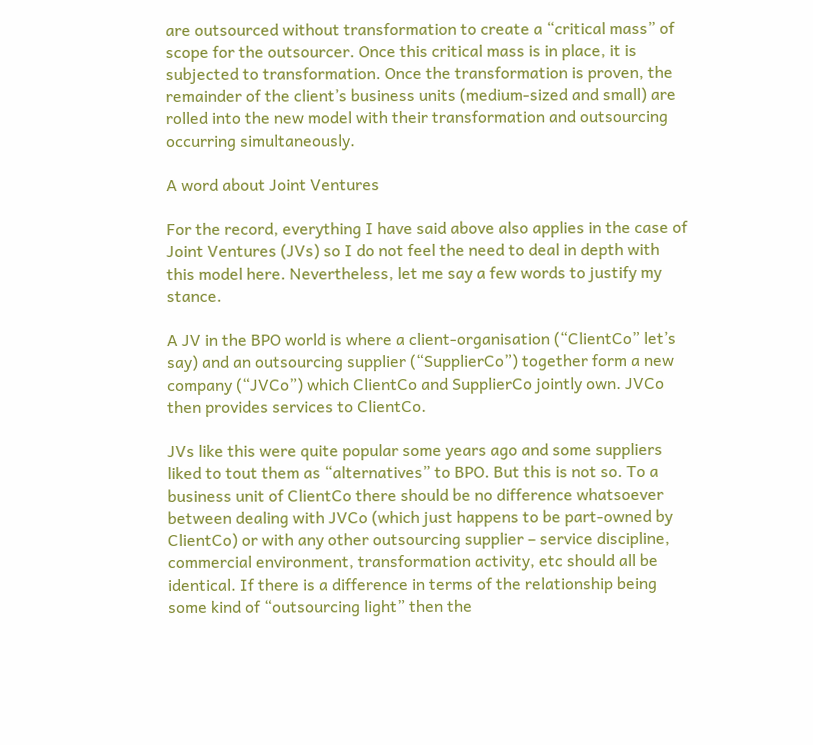are outsourced without transformation to create a “critical mass” of scope for the outsourcer. Once this critical mass is in place, it is subjected to transformation. Once the transformation is proven, the remainder of the client’s business units (medium-sized and small) are rolled into the new model with their transformation and outsourcing occurring simultaneously.

A word about Joint Ventures

For the record, everything I have said above also applies in the case of Joint Ventures (JVs) so I do not feel the need to deal in depth with this model here. Nevertheless, let me say a few words to justify my stance.

A JV in the BPO world is where a client-organisation (“ClientCo” let’s say) and an outsourcing supplier (“SupplierCo”) together form a new company (“JVCo”) which ClientCo and SupplierCo jointly own. JVCo then provides services to ClientCo.

JVs like this were quite popular some years ago and some suppliers liked to tout them as “alternatives” to BPO. But this is not so. To a business unit of ClientCo there should be no difference whatsoever between dealing with JVCo (which just happens to be part-owned by ClientCo) or with any other outsourcing supplier – service discipline, commercial environment, transformation activity, etc should all be identical. If there is a difference in terms of the relationship being some kind of “outsourcing light” then the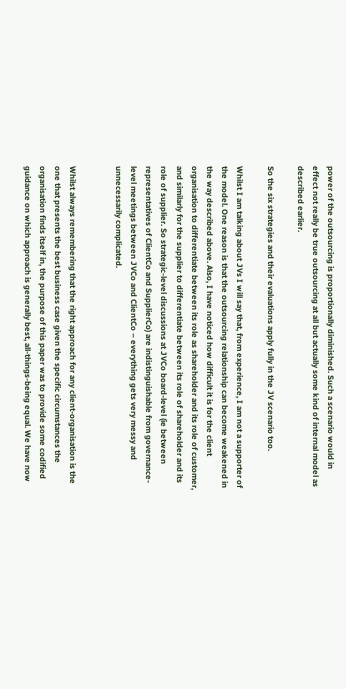power of the outsourcing is proportionally diminished. Such a scenario would in effect not really be true outsourcing at all but actually some kind of internal model as described earlier.

So the six strategies and their evaluations apply fully in the JV scenario too.

Whilst I am talking about JVs I will say that, from experience, I am not a supporter of the model. One reason is that the outsourcing relationship can become weakened in the way described above. Also, I have noticed how difficult it is for the client organisation to differentiate between its role as shareholder and its role of customer, and similarly for the supplier to differentiate between its role of shareholder and its role of supplier. So strategic-level discussions at JVCo board-level (ie between representatives of ClientCo and SupplierCo) are indistinguishable from governance-level meetings between JVCo and ClientCo – everything gets very messy and unnecessarily complicated.


Whilst always remembering that the right approach for any client-organisation is the one that presents the best business case given the specific circumstances the organisation finds itself in, the purpose of this paper was to provide some codified guidance on which approach is generally best, all-things-being equal. We have now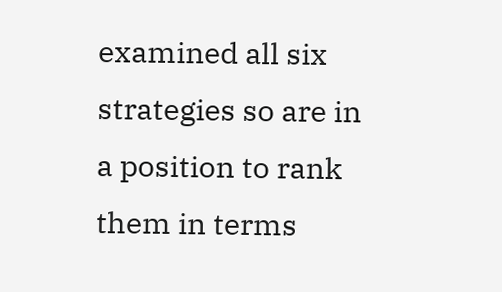examined all six strategies so are in a position to rank them in terms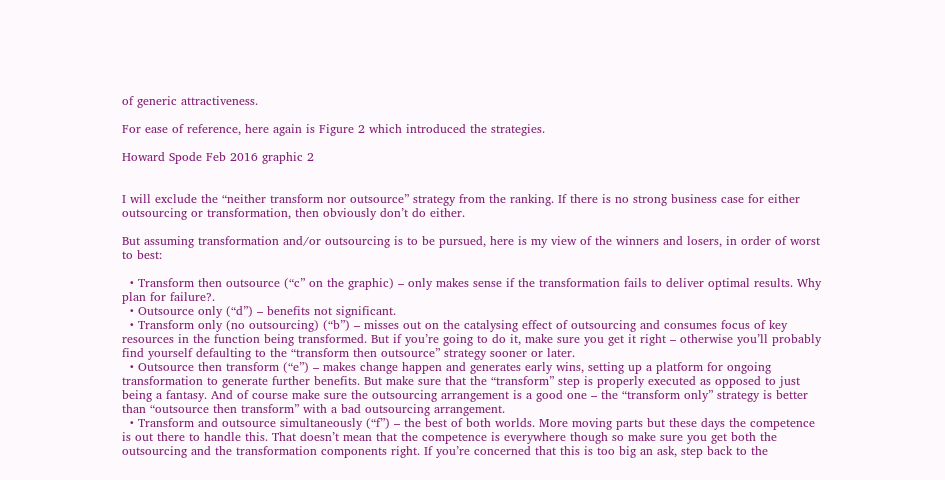of generic attractiveness.

For ease of reference, here again is Figure 2 which introduced the strategies.

Howard Spode Feb 2016 graphic 2


I will exclude the “neither transform nor outsource” strategy from the ranking. If there is no strong business case for either outsourcing or transformation, then obviously don’t do either.

But assuming transformation and/or outsourcing is to be pursued, here is my view of the winners and losers, in order of worst to best:

  • Transform then outsource (“c” on the graphic) – only makes sense if the transformation fails to deliver optimal results. Why plan for failure?.
  • Outsource only (“d”) – benefits not significant.
  • Transform only (no outsourcing) (“b”) – misses out on the catalysing effect of outsourcing and consumes focus of key resources in the function being transformed. But if you’re going to do it, make sure you get it right – otherwise you’ll probably find yourself defaulting to the “transform then outsource” strategy sooner or later.
  • Outsource then transform (“e”) – makes change happen and generates early wins, setting up a platform for ongoing transformation to generate further benefits. But make sure that the “transform” step is properly executed as opposed to just being a fantasy. And of course make sure the outsourcing arrangement is a good one – the “transform only” strategy is better than “outsource then transform” with a bad outsourcing arrangement.
  • Transform and outsource simultaneously (“f”) – the best of both worlds. More moving parts but these days the competence is out there to handle this. That doesn’t mean that the competence is everywhere though so make sure you get both the outsourcing and the transformation components right. If you’re concerned that this is too big an ask, step back to the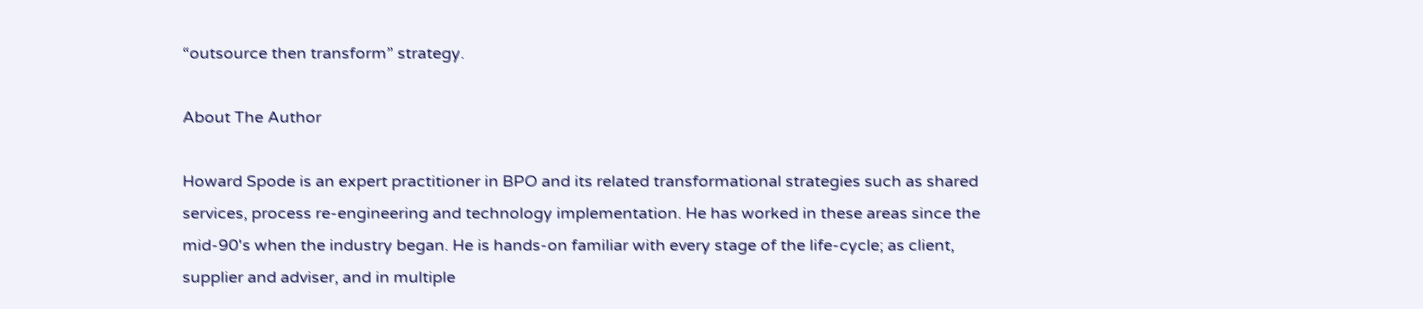“outsource then transform” strategy.

About The Author

Howard Spode is an expert practitioner in BPO and its related transformational strategies such as shared services, process re-engineering and technology implementation. He has worked in these areas since the mid-90's when the industry began. He is hands-on familiar with every stage of the life-cycle; as client, supplier and adviser, and in multiple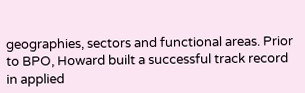geographies, sectors and functional areas. Prior to BPO, Howard built a successful track record in applied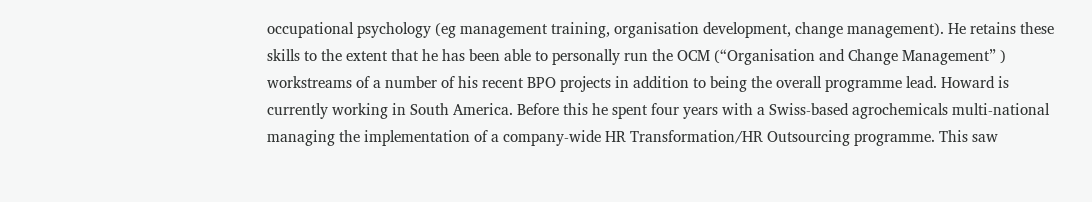occupational psychology (eg management training, organisation development, change management). He retains these skills to the extent that he has been able to personally run the OCM (“Organisation and Change Management” ) workstreams of a number of his recent BPO projects in addition to being the overall programme lead. Howard is currently working in South America. Before this he spent four years with a Swiss-based agrochemicals multi-national managing the implementation of a company-wide HR Transformation/HR Outsourcing programme. This saw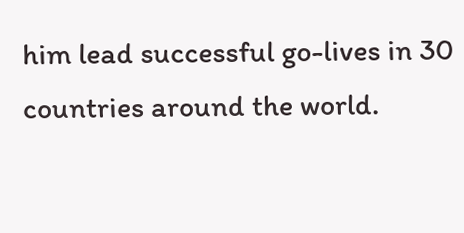him lead successful go-lives in 30 countries around the world.